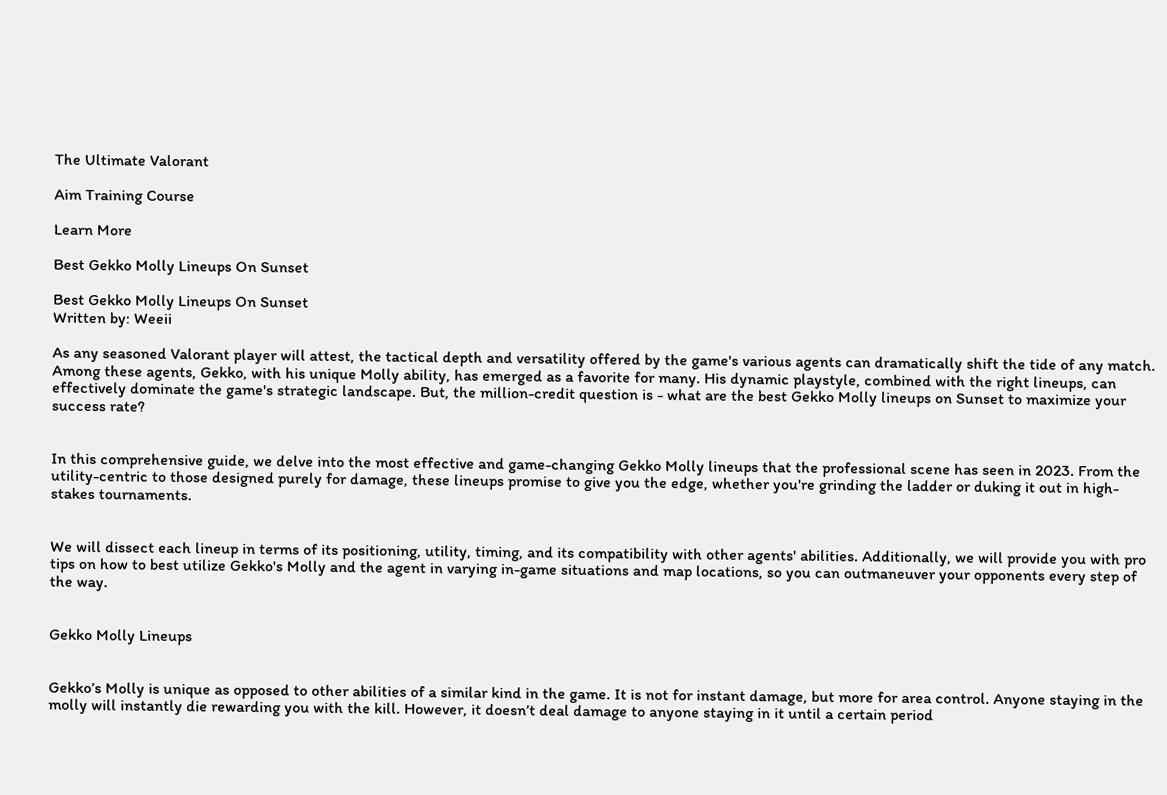The Ultimate Valorant

Aim Training Course

Learn More

Best Gekko Molly Lineups On Sunset

Best Gekko Molly Lineups On Sunset
Written by: Weeii

As any seasoned Valorant player will attest, the tactical depth and versatility offered by the game's various agents can dramatically shift the tide of any match. Among these agents, Gekko, with his unique Molly ability, has emerged as a favorite for many. His dynamic playstyle, combined with the right lineups, can effectively dominate the game's strategic landscape. But, the million-credit question is - what are the best Gekko Molly lineups on Sunset to maximize your success rate?


In this comprehensive guide, we delve into the most effective and game-changing Gekko Molly lineups that the professional scene has seen in 2023. From the utility-centric to those designed purely for damage, these lineups promise to give you the edge, whether you're grinding the ladder or duking it out in high-stakes tournaments.


We will dissect each lineup in terms of its positioning, utility, timing, and its compatibility with other agents' abilities. Additionally, we will provide you with pro tips on how to best utilize Gekko's Molly and the agent in varying in-game situations and map locations, so you can outmaneuver your opponents every step of the way.


Gekko Molly Lineups


Gekko’s Molly is unique as opposed to other abilities of a similar kind in the game. It is not for instant damage, but more for area control. Anyone staying in the molly will instantly die rewarding you with the kill. However, it doesn’t deal damage to anyone staying in it until a certain period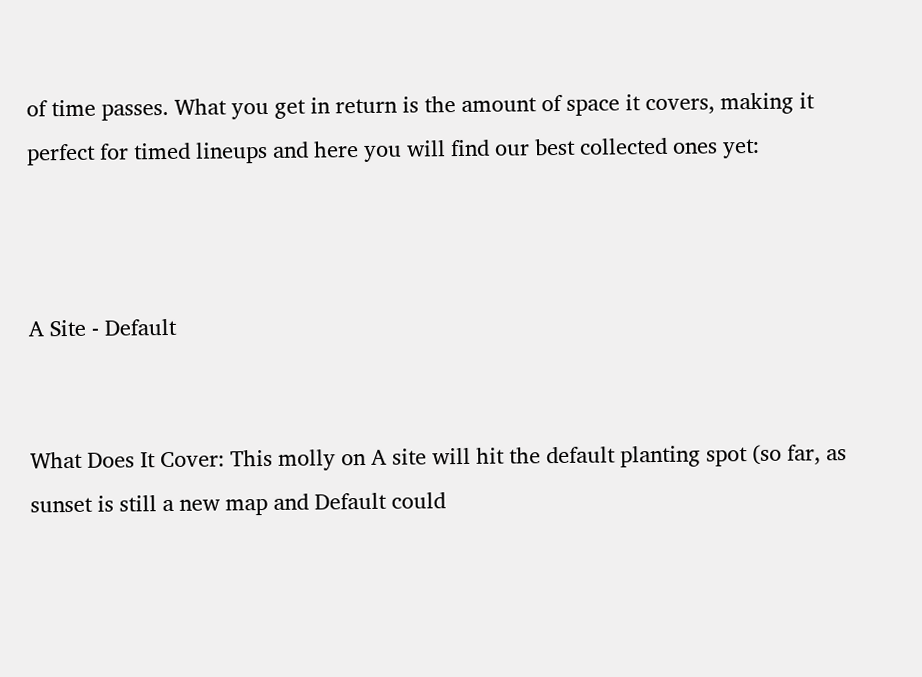of time passes. What you get in return is the amount of space it covers, making it perfect for timed lineups and here you will find our best collected ones yet:



A Site - Default


What Does It Cover: This molly on A site will hit the default planting spot (so far, as sunset is still a new map and Default could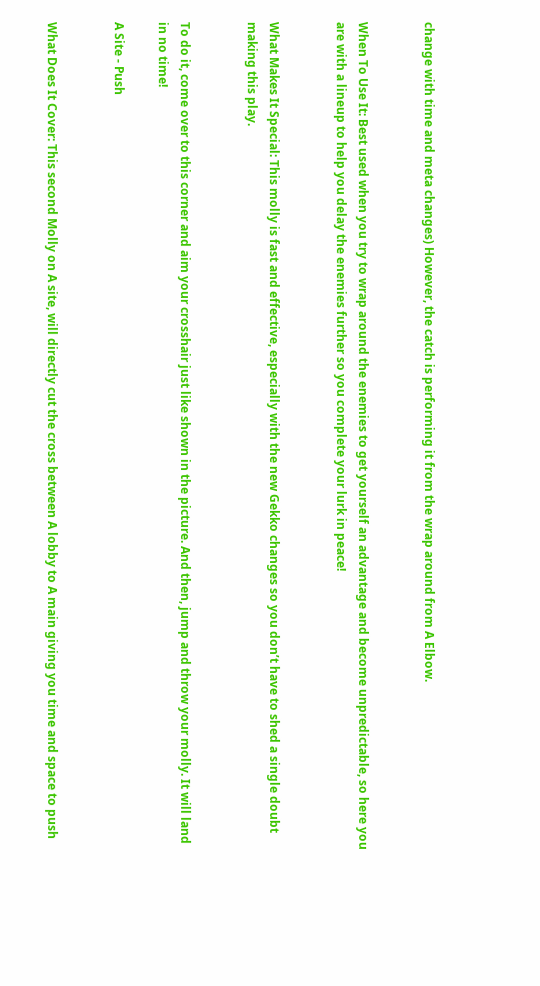change with time and meta changes) However, the catch is performing it from the wrap around from A Elbow.


When To Use It: Best used when you try to wrap around the enemies to get yourself an advantage and become unpredictable, so here you are with a lineup to help you delay the enemies further so you complete your lurk in peace!


What Makes It Special: This molly is fast and effective, especially with the new Gekko changes so you don’t have to shed a single doubt making this play.


To do it, come over to this corner and aim your crosshair just like shown in the picture. And then, jump and throw your molly. It will land in no time!

A Site - Push


What Does It Cover: This second Molly on A site, will directly cut the cross between A lobby to A main giving you time and space to push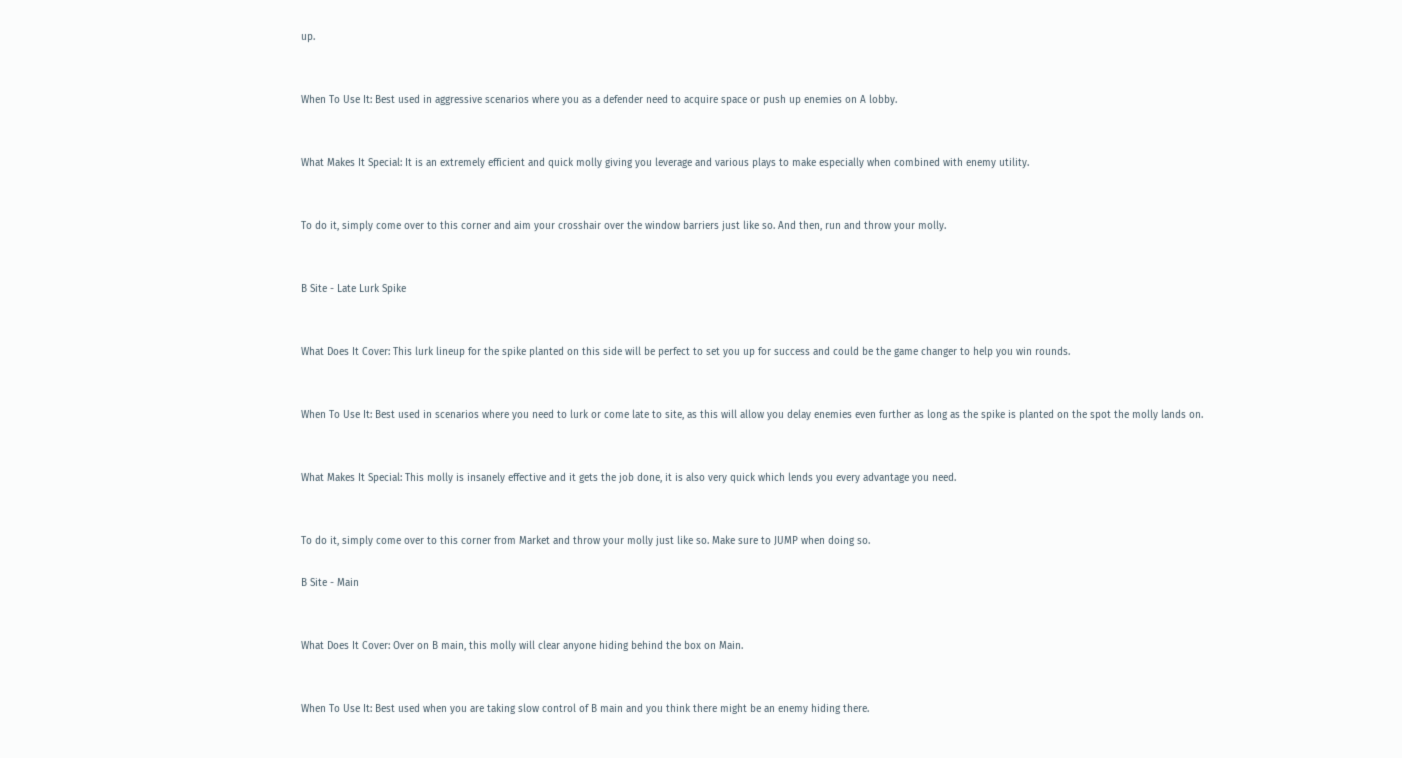up.


When To Use It: Best used in aggressive scenarios where you as a defender need to acquire space or push up enemies on A lobby.


What Makes It Special: It is an extremely efficient and quick molly giving you leverage and various plays to make especially when combined with enemy utility.


To do it, simply come over to this corner and aim your crosshair over the window barriers just like so. And then, run and throw your molly.


B Site - Late Lurk Spike


What Does It Cover: This lurk lineup for the spike planted on this side will be perfect to set you up for success and could be the game changer to help you win rounds.


When To Use It: Best used in scenarios where you need to lurk or come late to site, as this will allow you delay enemies even further as long as the spike is planted on the spot the molly lands on.


What Makes It Special: This molly is insanely effective and it gets the job done, it is also very quick which lends you every advantage you need.


To do it, simply come over to this corner from Market and throw your molly just like so. Make sure to JUMP when doing so.

B Site - Main


What Does It Cover: Over on B main, this molly will clear anyone hiding behind the box on Main.


When To Use It: Best used when you are taking slow control of B main and you think there might be an enemy hiding there.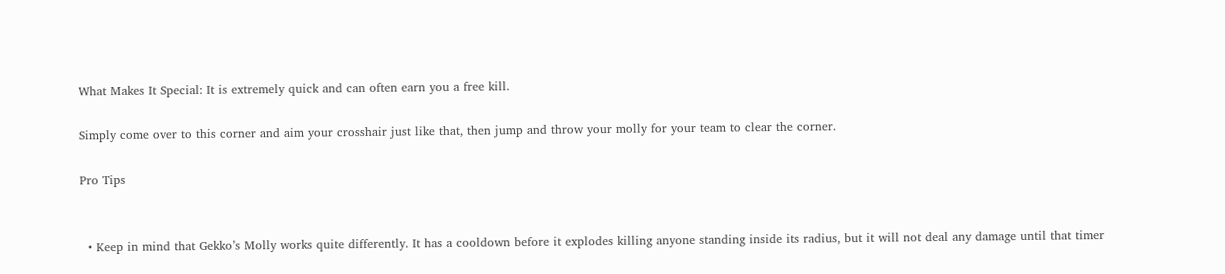What Makes It Special: It is extremely quick and can often earn you a free kill.

Simply come over to this corner and aim your crosshair just like that, then jump and throw your molly for your team to clear the corner.

Pro Tips


  • Keep in mind that Gekko’s Molly works quite differently. It has a cooldown before it explodes killing anyone standing inside its radius, but it will not deal any damage until that timer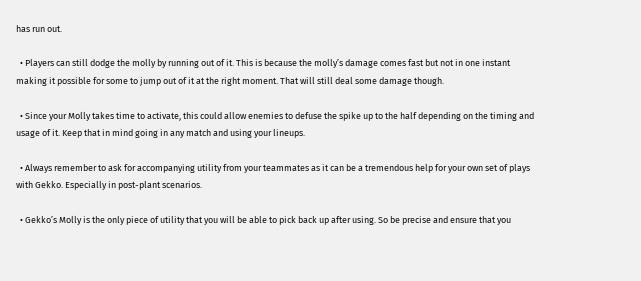has run out.

  • Players can still dodge the molly by running out of it. This is because the molly’s damage comes fast but not in one instant making it possible for some to jump out of it at the right moment. That will still deal some damage though.

  • Since your Molly takes time to activate, this could allow enemies to defuse the spike up to the half depending on the timing and usage of it. Keep that in mind going in any match and using your lineups.

  • Always remember to ask for accompanying utility from your teammates as it can be a tremendous help for your own set of plays with Gekko. Especially in post-plant scenarios.

  • Gekko’s Molly is the only piece of utility that you will be able to pick back up after using. So be precise and ensure that you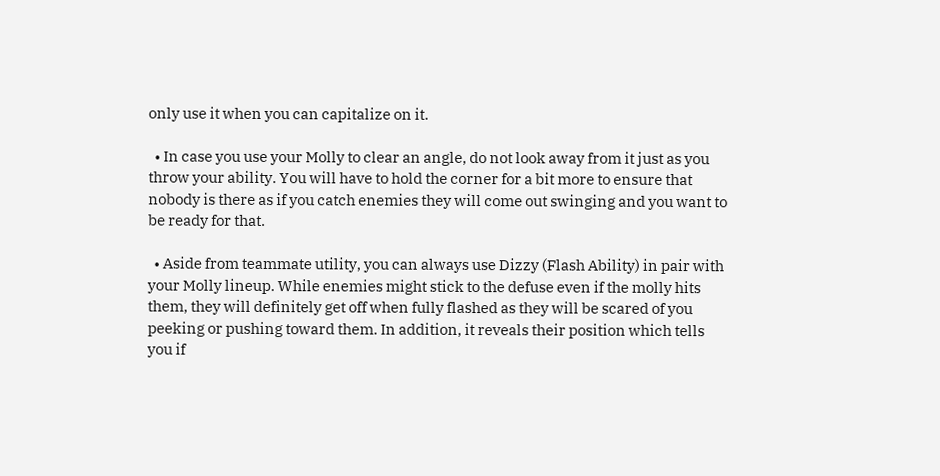only use it when you can capitalize on it.

  • In case you use your Molly to clear an angle, do not look away from it just as you throw your ability. You will have to hold the corner for a bit more to ensure that nobody is there as if you catch enemies they will come out swinging and you want to be ready for that.

  • Aside from teammate utility, you can always use Dizzy (Flash Ability) in pair with your Molly lineup. While enemies might stick to the defuse even if the molly hits them, they will definitely get off when fully flashed as they will be scared of you peeking or pushing toward them. In addition, it reveals their position which tells you if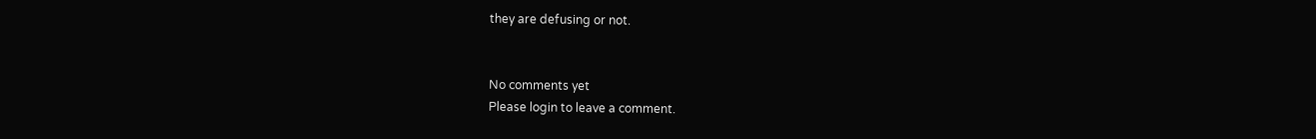they are defusing or not.


No comments yet
Please login to leave a comment.